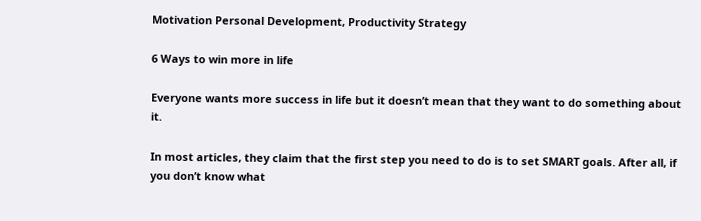Motivation Personal Development, Productivity Strategy

6 Ways to win more in life

Everyone wants more success in life but it doesn’t mean that they want to do something about it.

In most articles, they claim that the first step you need to do is to set SMART goals. After all, if you don’t know what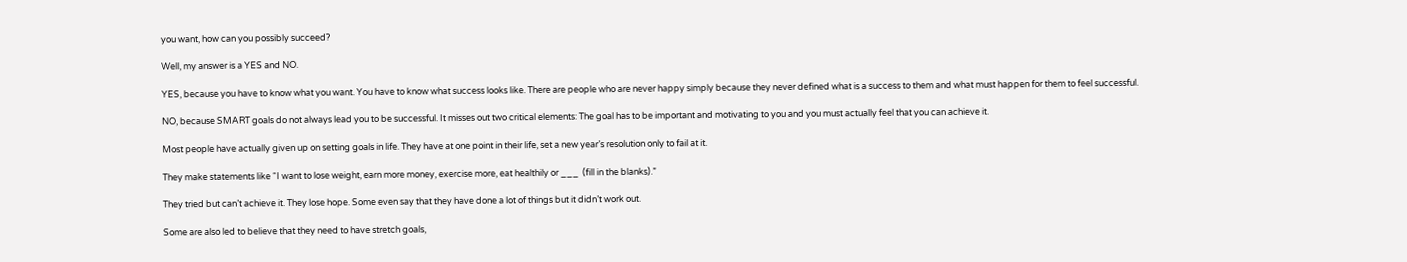you want, how can you possibly succeed?

Well, my answer is a YES and NO.

YES, because you have to know what you want. You have to know what success looks like. There are people who are never happy simply because they never defined what is a success to them and what must happen for them to feel successful.

NO, because SMART goals do not always lead you to be successful. It misses out two critical elements: The goal has to be important and motivating to you and you must actually feel that you can achieve it.

Most people have actually given up on setting goals in life. They have at one point in their life, set a new year’s resolution only to fail at it.

They make statements like “I want to lose weight, earn more money, exercise more, eat healthily or ___  (fill in the blanks).”

They tried but can’t achieve it. They lose hope. Some even say that they have done a lot of things but it didn’t work out.

Some are also led to believe that they need to have stretch goals,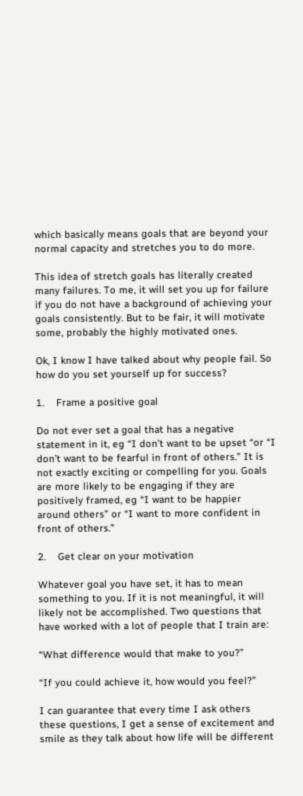which basically means goals that are beyond your normal capacity and stretches you to do more.

This idea of stretch goals has literally created many failures. To me, it will set you up for failure if you do not have a background of achieving your goals consistently. But to be fair, it will motivate some, probably the highly motivated ones.

Ok, I know I have talked about why people fail. So how do you set yourself up for success?

1.    Frame a positive goal

Do not ever set a goal that has a negative statement in it, eg “I don’t want to be upset “or “I don’t want to be fearful in front of others.” It is not exactly exciting or compelling for you. Goals are more likely to be engaging if they are positively framed, eg “I want to be happier around others” or “I want to more confident in front of others.”

2.    Get clear on your motivation

Whatever goal you have set, it has to mean something to you. If it is not meaningful, it will likely not be accomplished. Two questions that have worked with a lot of people that I train are:

“What difference would that make to you?”

“If you could achieve it, how would you feel?”

I can guarantee that every time I ask others these questions, I get a sense of excitement and smile as they talk about how life will be different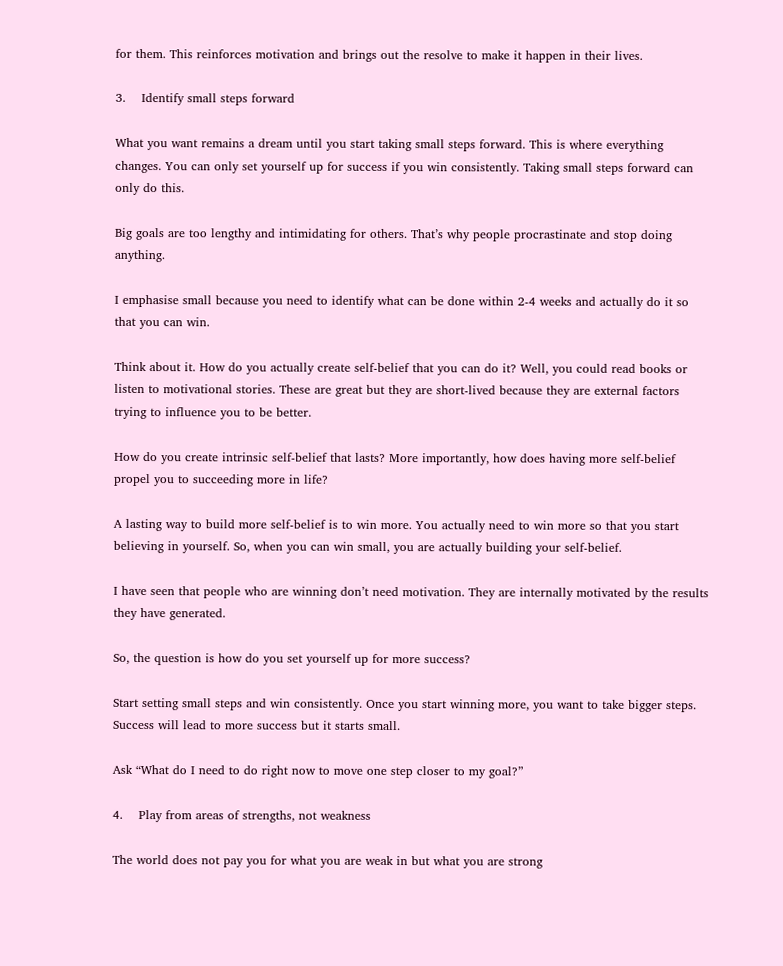for them. This reinforces motivation and brings out the resolve to make it happen in their lives.

3.    Identify small steps forward

What you want remains a dream until you start taking small steps forward. This is where everything changes. You can only set yourself up for success if you win consistently. Taking small steps forward can only do this.

Big goals are too lengthy and intimidating for others. That’s why people procrastinate and stop doing anything.

I emphasise small because you need to identify what can be done within 2-4 weeks and actually do it so that you can win.

Think about it. How do you actually create self-belief that you can do it? Well, you could read books or listen to motivational stories. These are great but they are short-lived because they are external factors trying to influence you to be better.

How do you create intrinsic self-belief that lasts? More importantly, how does having more self-belief propel you to succeeding more in life?

A lasting way to build more self-belief is to win more. You actually need to win more so that you start believing in yourself. So, when you can win small, you are actually building your self-belief.

I have seen that people who are winning don’t need motivation. They are internally motivated by the results they have generated.

So, the question is how do you set yourself up for more success?

Start setting small steps and win consistently. Once you start winning more, you want to take bigger steps. Success will lead to more success but it starts small.

Ask “What do I need to do right now to move one step closer to my goal?”

4.    Play from areas of strengths, not weakness

The world does not pay you for what you are weak in but what you are strong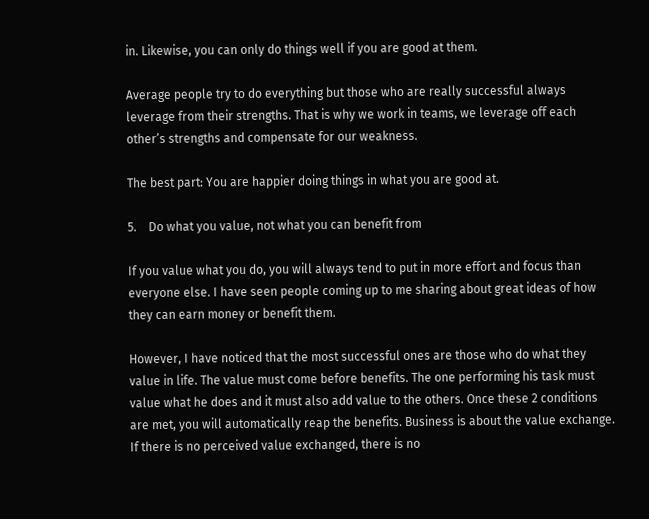in. Likewise, you can only do things well if you are good at them.

Average people try to do everything but those who are really successful always leverage from their strengths. That is why we work in teams, we leverage off each other’s strengths and compensate for our weakness.

The best part: You are happier doing things in what you are good at.

5.    Do what you value, not what you can benefit from

If you value what you do, you will always tend to put in more effort and focus than everyone else. I have seen people coming up to me sharing about great ideas of how they can earn money or benefit them.

However, I have noticed that the most successful ones are those who do what they value in life. The value must come before benefits. The one performing his task must value what he does and it must also add value to the others. Once these 2 conditions are met, you will automatically reap the benefits. Business is about the value exchange. If there is no perceived value exchanged, there is no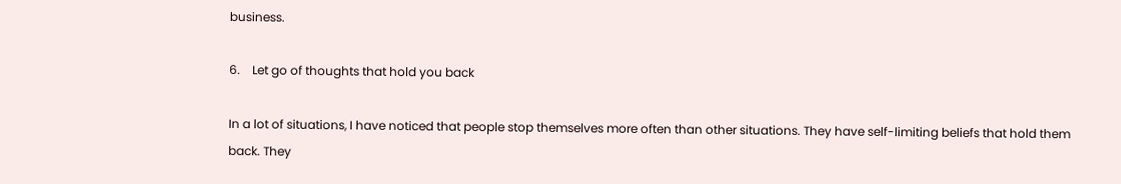business.

6.    Let go of thoughts that hold you back

In a lot of situations, I have noticed that people stop themselves more often than other situations. They have self-limiting beliefs that hold them back. They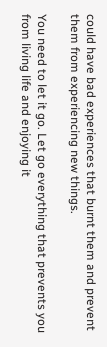could have bad experiences that burnt them and prevent them from experiencing new things.

You need to let it go. Let go everything that prevents you from living life and enjoying it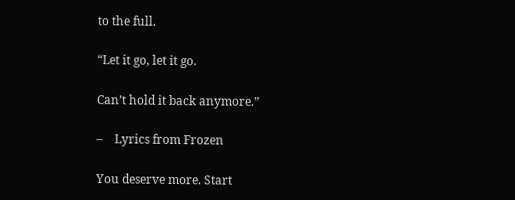to the full.

“Let it go, let it go.

Can’t hold it back anymore.”

–    Lyrics from Frozen

You deserve more. Start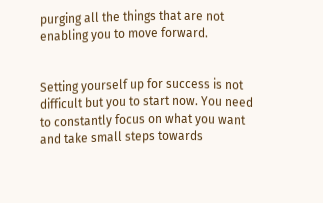purging all the things that are not enabling you to move forward.


Setting yourself up for success is not difficult but you to start now. You need to constantly focus on what you want and take small steps towards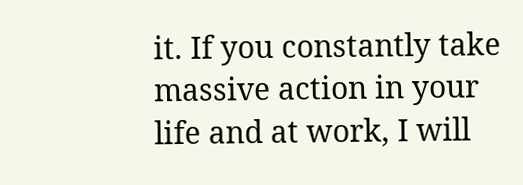it. If you constantly take massive action in your life and at work, I will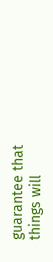guarantee that things will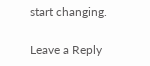start changing.

Leave a Reply